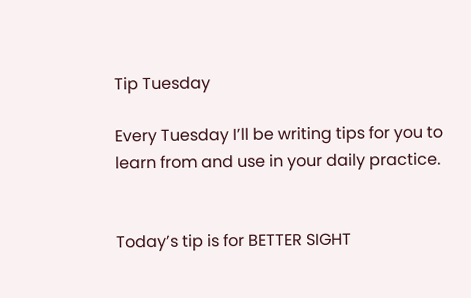Tip Tuesday

Every Tuesday I’ll be writing tips for you to learn from and use in your daily practice.


Today’s tip is for BETTER SIGHT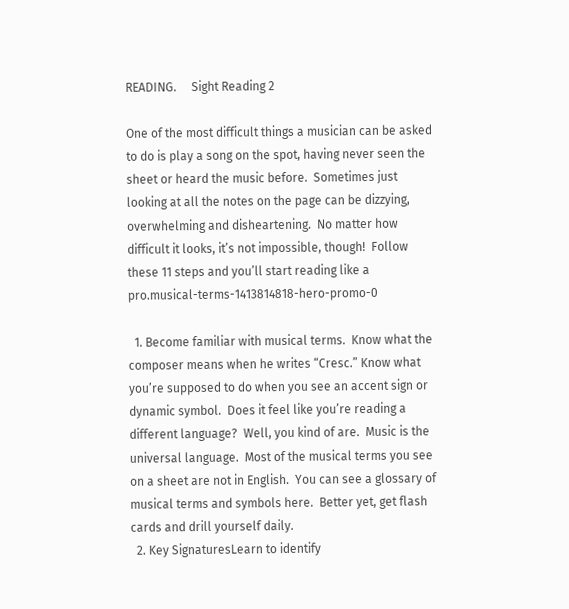READING.     Sight Reading 2

One of the most difficult things a musician can be asked to do is play a song on the spot, having never seen the sheet or heard the music before.  Sometimes just looking at all the notes on the page can be dizzying, overwhelming and disheartening.  No matter how difficult it looks, it’s not impossible, though!  Follow these 11 steps and you’ll start reading like a pro.musical-terms-1413814818-hero-promo-0

  1. Become familiar with musical terms.  Know what the composer means when he writes “Cresc.” Know what you’re supposed to do when you see an accent sign or dynamic symbol.  Does it feel like you’re reading a different language?  Well, you kind of are.  Music is the universal language.  Most of the musical terms you see on a sheet are not in English.  You can see a glossary of musical terms and symbols here.  Better yet, get flash cards and drill yourself daily.
  2. Key SignaturesLearn to identify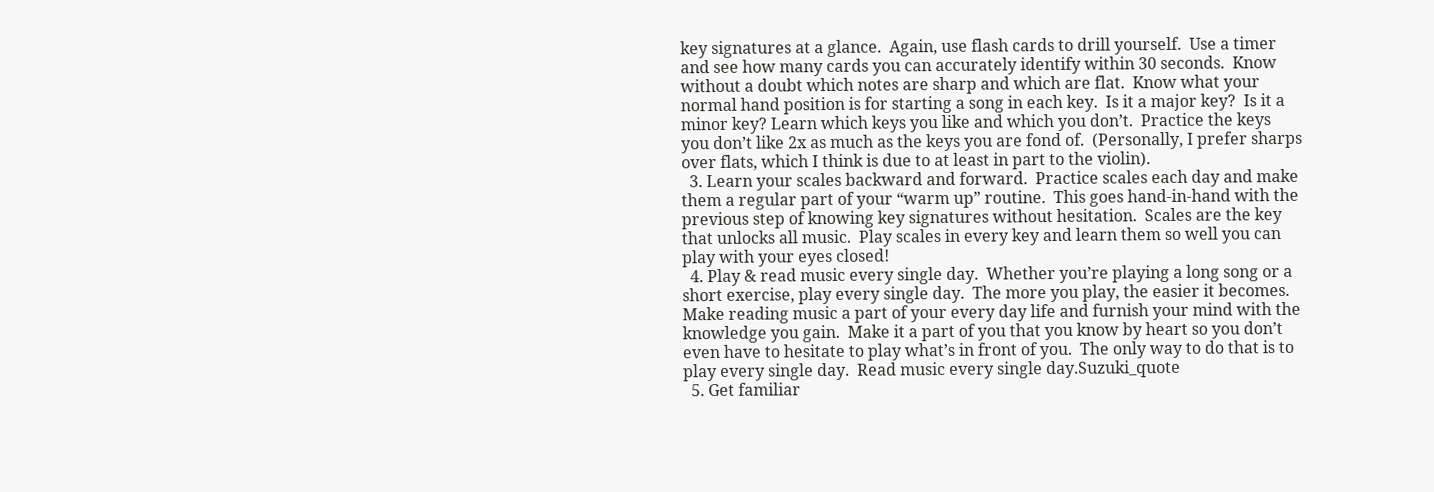key signatures at a glance.  Again, use flash cards to drill yourself.  Use a timer and see how many cards you can accurately identify within 30 seconds.  Know without a doubt which notes are sharp and which are flat.  Know what your normal hand position is for starting a song in each key.  Is it a major key?  Is it a minor key? Learn which keys you like and which you don’t.  Practice the keys you don’t like 2x as much as the keys you are fond of.  (Personally, I prefer sharps over flats, which I think is due to at least in part to the violin).
  3. Learn your scales backward and forward.  Practice scales each day and make them a regular part of your “warm up” routine.  This goes hand-in-hand with the previous step of knowing key signatures without hesitation.  Scales are the key that unlocks all music.  Play scales in every key and learn them so well you can play with your eyes closed!
  4. Play & read music every single day.  Whether you’re playing a long song or a short exercise, play every single day.  The more you play, the easier it becomes.  Make reading music a part of your every day life and furnish your mind with the knowledge you gain.  Make it a part of you that you know by heart so you don’t even have to hesitate to play what’s in front of you.  The only way to do that is to play every single day.  Read music every single day.Suzuki_quote
  5. Get familiar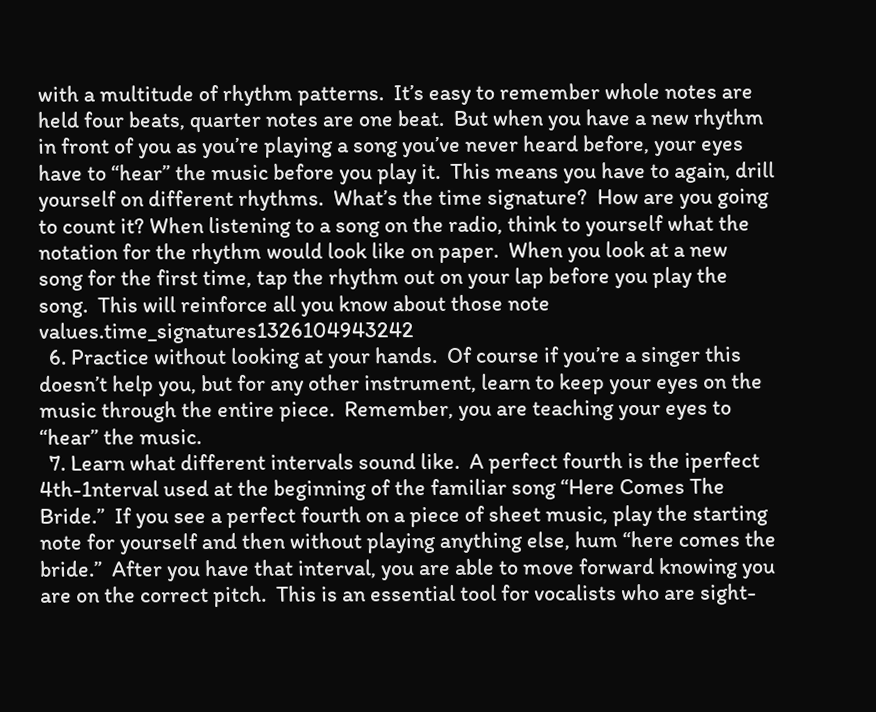with a multitude of rhythm patterns.  It’s easy to remember whole notes are held four beats, quarter notes are one beat.  But when you have a new rhythm in front of you as you’re playing a song you’ve never heard before, your eyes have to “hear” the music before you play it.  This means you have to again, drill yourself on different rhythms.  What’s the time signature?  How are you going to count it? When listening to a song on the radio, think to yourself what the notation for the rhythm would look like on paper.  When you look at a new song for the first time, tap the rhythm out on your lap before you play the song.  This will reinforce all you know about those note values.time_signatures1326104943242
  6. Practice without looking at your hands.  Of course if you’re a singer this doesn’t help you, but for any other instrument, learn to keep your eyes on the music through the entire piece.  Remember, you are teaching your eyes to “hear” the music.
  7. Learn what different intervals sound like.  A perfect fourth is the iperfect 4th-1nterval used at the beginning of the familiar song “Here Comes The Bride.”  If you see a perfect fourth on a piece of sheet music, play the starting note for yourself and then without playing anything else, hum “here comes the bride.”  After you have that interval, you are able to move forward knowing you are on the correct pitch.  This is an essential tool for vocalists who are sight-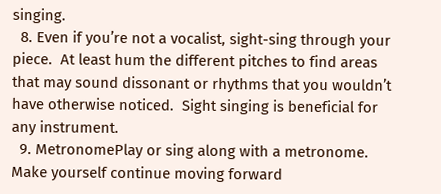singing.
  8. Even if you’re not a vocalist, sight-sing through your piece.  At least hum the different pitches to find areas that may sound dissonant or rhythms that you wouldn’t have otherwise noticed.  Sight singing is beneficial for any instrument.
  9. MetronomePlay or sing along with a metronome.  Make yourself continue moving forward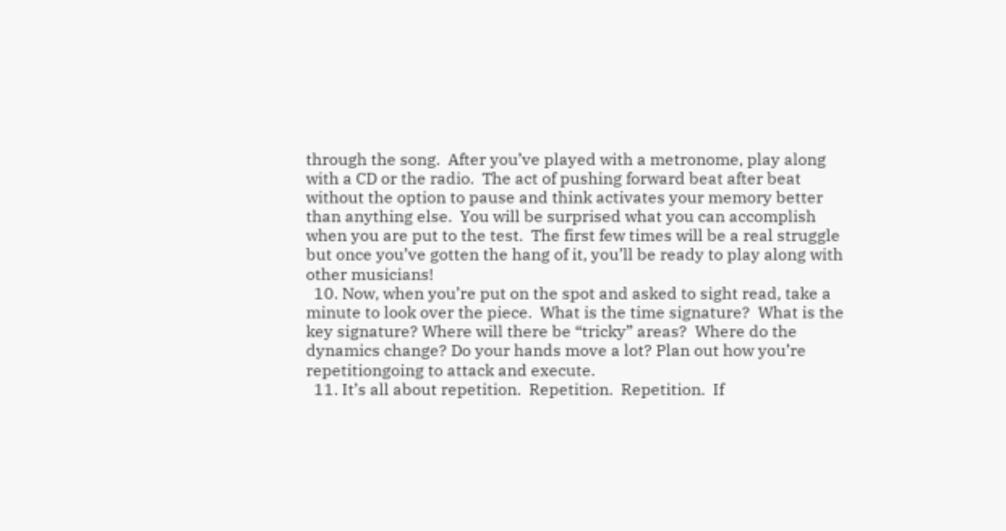through the song.  After you’ve played with a metronome, play along with a CD or the radio.  The act of pushing forward beat after beat without the option to pause and think activates your memory better than anything else.  You will be surprised what you can accomplish when you are put to the test.  The first few times will be a real struggle but once you’ve gotten the hang of it, you’ll be ready to play along with other musicians!
  10. Now, when you’re put on the spot and asked to sight read, take a minute to look over the piece.  What is the time signature?  What is the key signature? Where will there be “tricky” areas?  Where do the dynamics change? Do your hands move a lot? Plan out how you’re repetitiongoing to attack and execute.
  11. It’s all about repetition.  Repetition.  Repetition.  If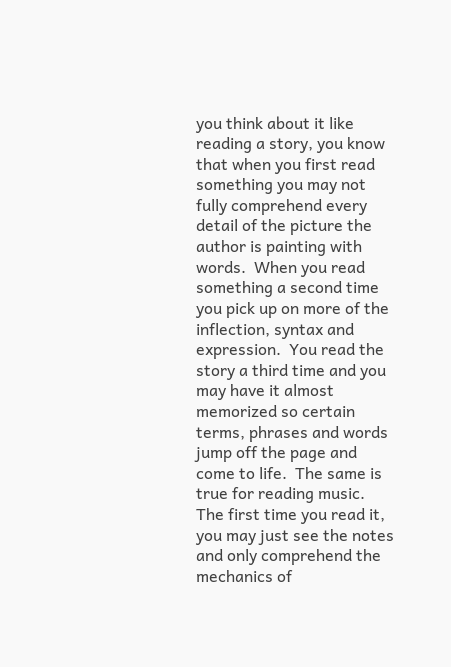you think about it like reading a story, you know that when you first read something you may not fully comprehend every detail of the picture the author is painting with words.  When you read something a second time you pick up on more of the inflection, syntax and expression.  You read the story a third time and you may have it almost memorized so certain terms, phrases and words jump off the page and come to life.  The same is true for reading music.  The first time you read it, you may just see the notes and only comprehend the mechanics of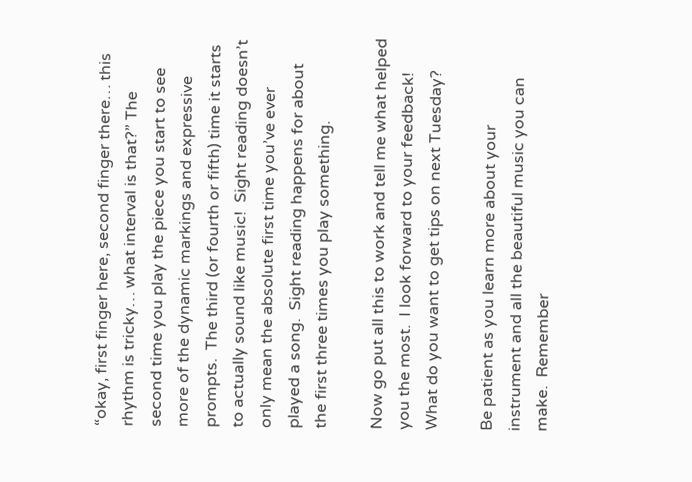“okay, first finger here, second finger there… this rhythm is tricky… what interval is that?” The second time you play the piece you start to see more of the dynamic markings and expressive prompts.  The third (or fourth or fifth) time it starts to actually sound like music!  Sight reading doesn’t only mean the absolute first time you’ve ever played a song.  Sight reading happens for about the first three times you play something.

Now go put all this to work and tell me what helped you the most.  I look forward to your feedback!  What do you want to get tips on next Tuesday?

Be patient as you learn more about your instrument and all the beautiful music you can make.  Remember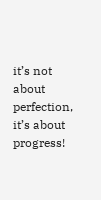it’s not about perfection, it’s about progress!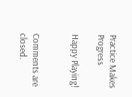Practice Makes Progress

Happy Playing!


Comments are closed.